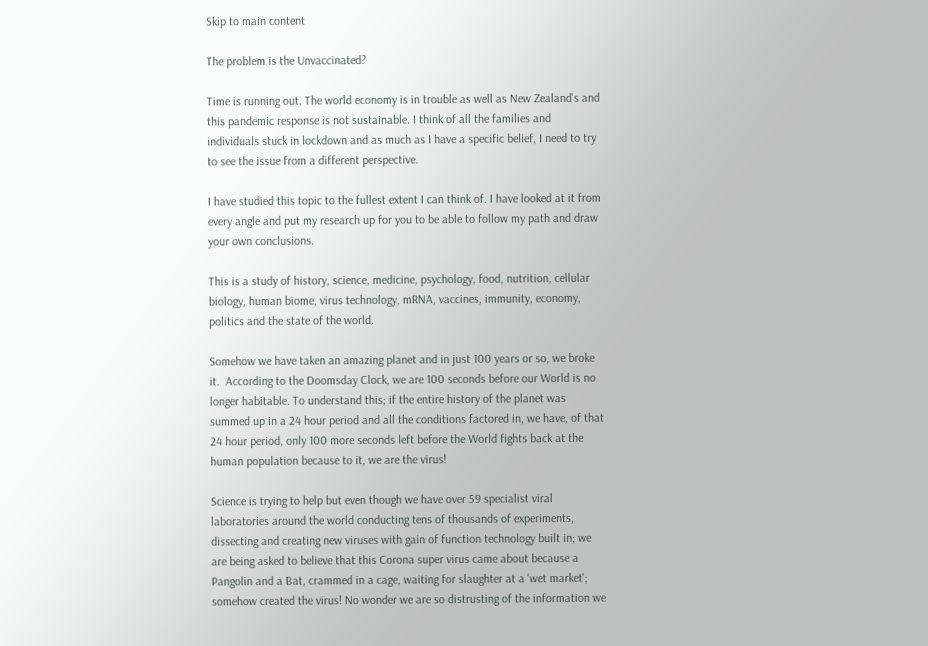Skip to main content

The problem is the Unvaccinated?

Time is running out. The world economy is in trouble as well as New Zealand's and this pandemic response is not sustainable. I think of all the families and individuals stuck in lockdown and as much as I have a specific belief, I need to try to see the issue from a different perspective.

I have studied this topic to the fullest extent I can think of. I have looked at it from every angle and put my research up for you to be able to follow my path and draw your own conclusions.

This is a study of history, science, medicine, psychology, food, nutrition, cellular biology, human biome, virus technology, mRNA, vaccines, immunity, economy, politics and the state of the world.

Somehow we have taken an amazing planet and in just 100 years or so, we broke it.  According to the Doomsday Clock, we are 100 seconds before our World is no longer habitable. To understand this; if the entire history of the planet was summed up in a 24 hour period and all the conditions factored in, we have, of that 24 hour period, only 100 more seconds left before the World fights back at the human population because to it, we are the virus!

Science is trying to help but even though we have over 59 specialist viral laboratories around the world conducting tens of thousands of experiments, dissecting and creating new viruses with gain of function technology built in; we are being asked to believe that this Corona super virus came about because a Pangolin and a Bat, crammed in a cage, waiting for slaughter at a 'wet market'; somehow created the virus! No wonder we are so distrusting of the information we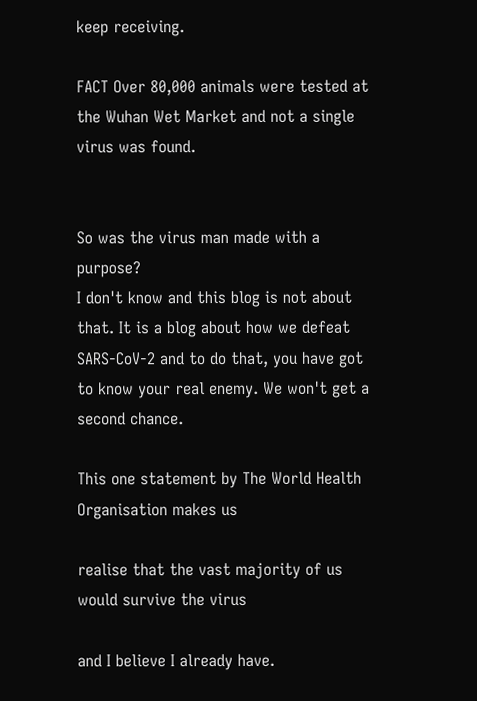keep receiving.

FACT Over 80,000 animals were tested at the Wuhan Wet Market and not a single virus was found.


So was the virus man made with a purpose?
I don't know and this blog is not about that. It is a blog about how we defeat SARS-CoV-2 and to do that, you have got to know your real enemy. We won't get a second chance.

This one statement by The World Health Organisation makes us

realise that the vast majority of us would survive the virus

and I believe I already have.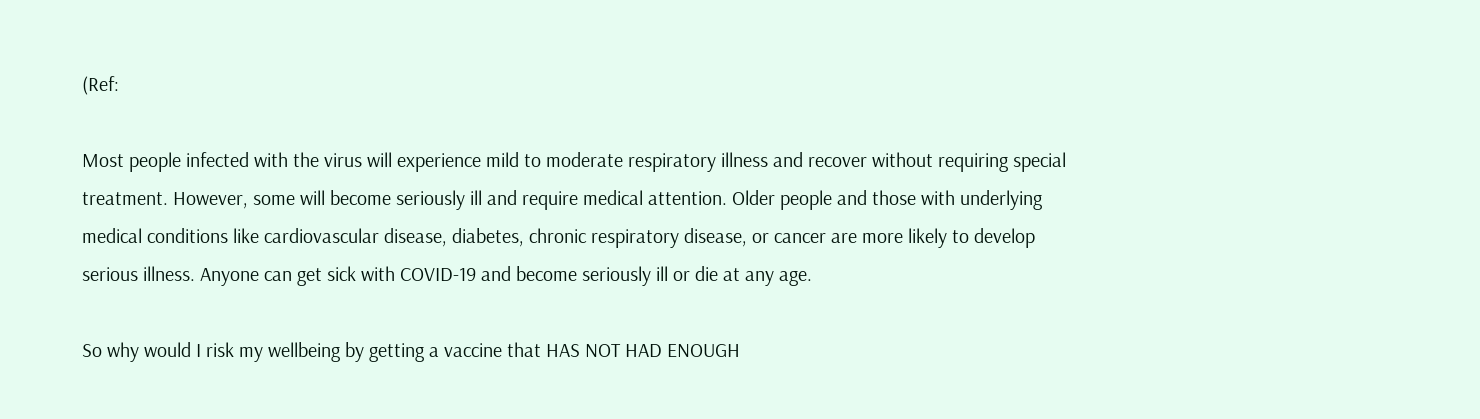(Ref:

Most people infected with the virus will experience mild to moderate respiratory illness and recover without requiring special treatment. However, some will become seriously ill and require medical attention. Older people and those with underlying medical conditions like cardiovascular disease, diabetes, chronic respiratory disease, or cancer are more likely to develop serious illness. Anyone can get sick with COVID-19 and become seriously ill or die at any age.

So why would I risk my wellbeing by getting a vaccine that HAS NOT HAD ENOUGH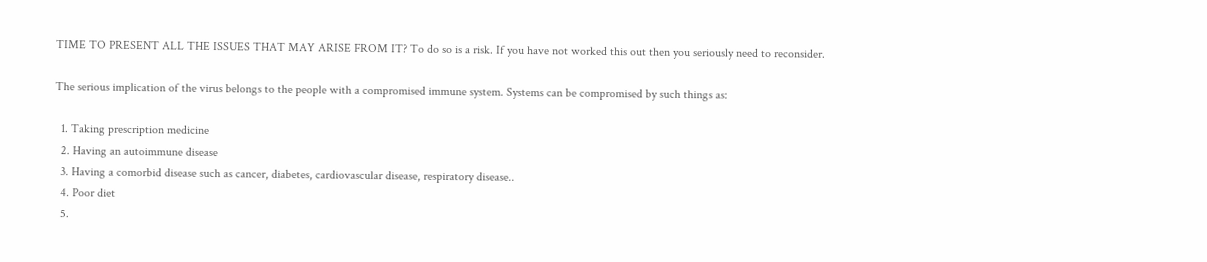TIME TO PRESENT ALL THE ISSUES THAT MAY ARISE FROM IT? To do so is a risk. If you have not worked this out then you seriously need to reconsider.

The serious implication of the virus belongs to the people with a compromised immune system. Systems can be compromised by such things as:

  1. Taking prescription medicine
  2. Having an autoimmune disease
  3. Having a comorbid disease such as cancer, diabetes, cardiovascular disease, respiratory disease..
  4. Poor diet
  5.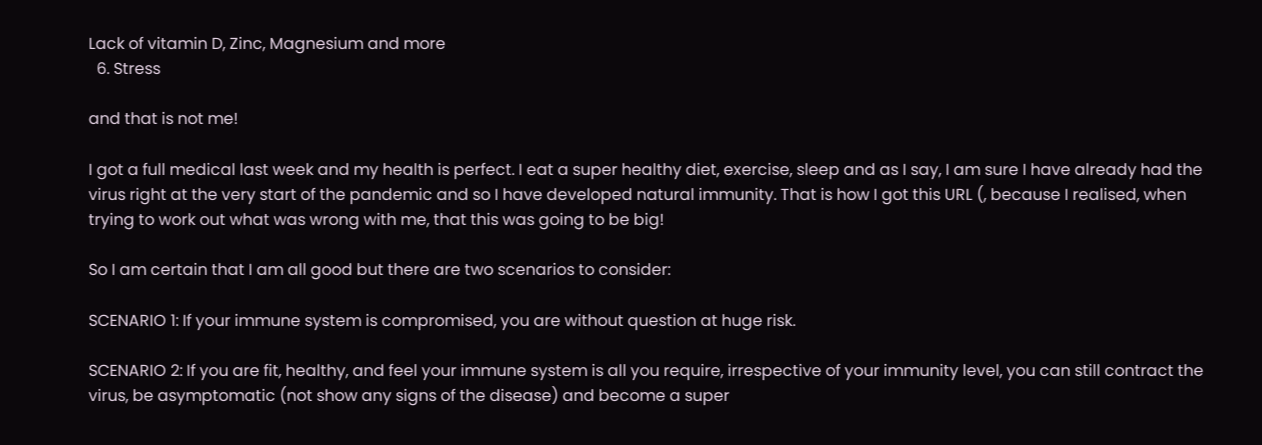Lack of vitamin D, Zinc, Magnesium and more
  6. Stress

and that is not me!

I got a full medical last week and my health is perfect. I eat a super healthy diet, exercise, sleep and as I say, I am sure I have already had the virus right at the very start of the pandemic and so I have developed natural immunity. That is how I got this URL (, because I realised, when trying to work out what was wrong with me, that this was going to be big!

So I am certain that I am all good but there are two scenarios to consider:

SCENARIO 1: If your immune system is compromised, you are without question at huge risk.

SCENARIO 2: If you are fit, healthy, and feel your immune system is all you require, irrespective of your immunity level, you can still contract the virus, be asymptomatic (not show any signs of the disease) and become a super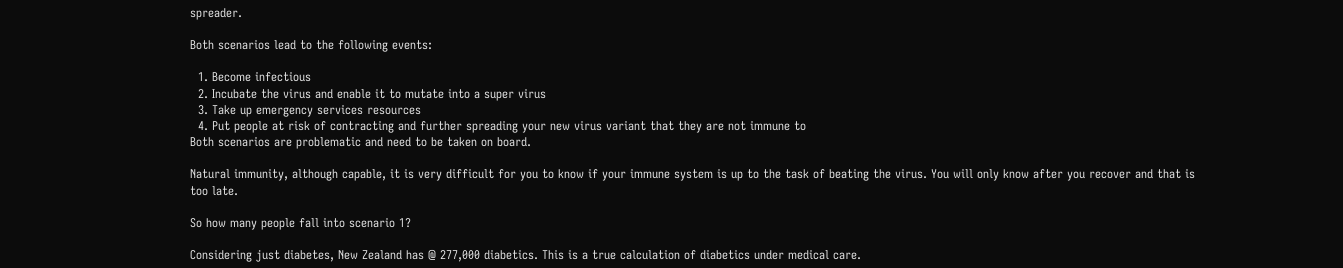spreader.

Both scenarios lead to the following events:

  1. Become infectious
  2. Incubate the virus and enable it to mutate into a super virus
  3. Take up emergency services resources
  4. Put people at risk of contracting and further spreading your new virus variant that they are not immune to
Both scenarios are problematic and need to be taken on board.

Natural immunity, although capable, it is very difficult for you to know if your immune system is up to the task of beating the virus. You will only know after you recover and that is too late.

So how many people fall into scenario 1?

Considering just diabetes, New Zealand has @ 277,000 diabetics. This is a true calculation of diabetics under medical care.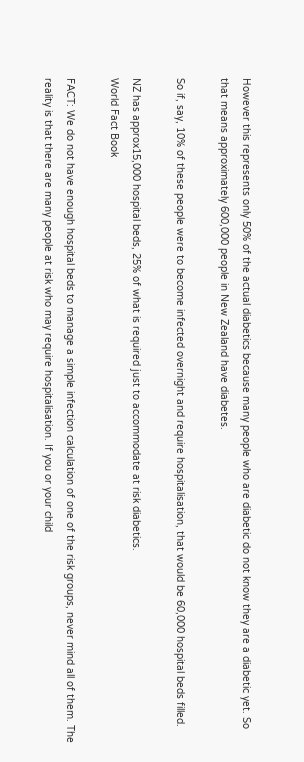However this represents only 50% of the actual diabetics because many people who are diabetic do not know they are a diabetic yet. So that means approximately 600,000 people in New Zealand have diabetes.

So if, say, 10% of these people were to become infected overnight and require hospitalisation, that would be 60,000 hospital beds filled.

NZ has approx15,000 hospital beds, 25% of what is required just to accommodate at risk diabetics.
World Fact Book

FACT: We do not have enough hospital beds to manage a simple infection calculation of one of the risk groups, never mind all of them. The reality is that there are many people at risk who may require hospitalisation. If you or your child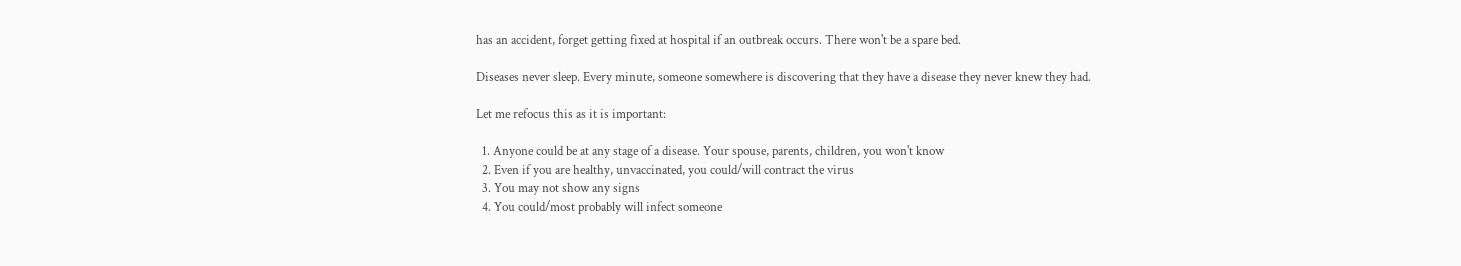has an accident, forget getting fixed at hospital if an outbreak occurs. There won't be a spare bed.

Diseases never sleep. Every minute, someone somewhere is discovering that they have a disease they never knew they had.

Let me refocus this as it is important:

  1. Anyone could be at any stage of a disease. Your spouse, parents, children, you won't know
  2. Even if you are healthy, unvaccinated, you could/will contract the virus
  3. You may not show any signs
  4. You could/most probably will infect someone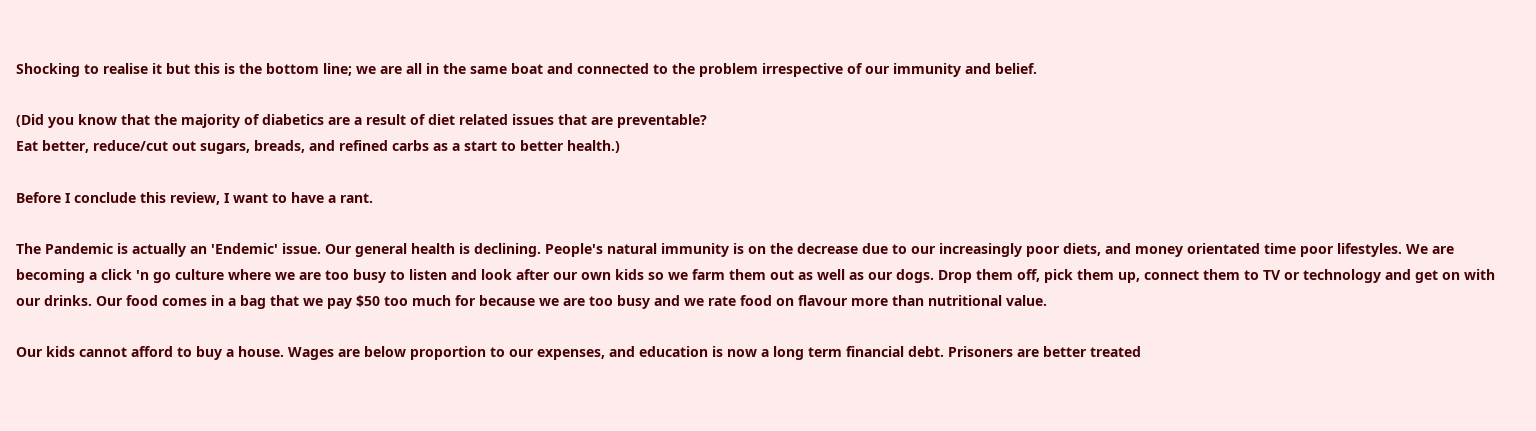Shocking to realise it but this is the bottom line; we are all in the same boat and connected to the problem irrespective of our immunity and belief.

(Did you know that the majority of diabetics are a result of diet related issues that are preventable?
Eat better, reduce/cut out sugars, breads, and refined carbs as a start to better health.)

Before I conclude this review, I want to have a rant.

The Pandemic is actually an 'Endemic' issue. Our general health is declining. People's natural immunity is on the decrease due to our increasingly poor diets, and money orientated time poor lifestyles. We are becoming a click 'n go culture where we are too busy to listen and look after our own kids so we farm them out as well as our dogs. Drop them off, pick them up, connect them to TV or technology and get on with our drinks. Our food comes in a bag that we pay $50 too much for because we are too busy and we rate food on flavour more than nutritional value.

Our kids cannot afford to buy a house. Wages are below proportion to our expenses, and education is now a long term financial debt. Prisoners are better treated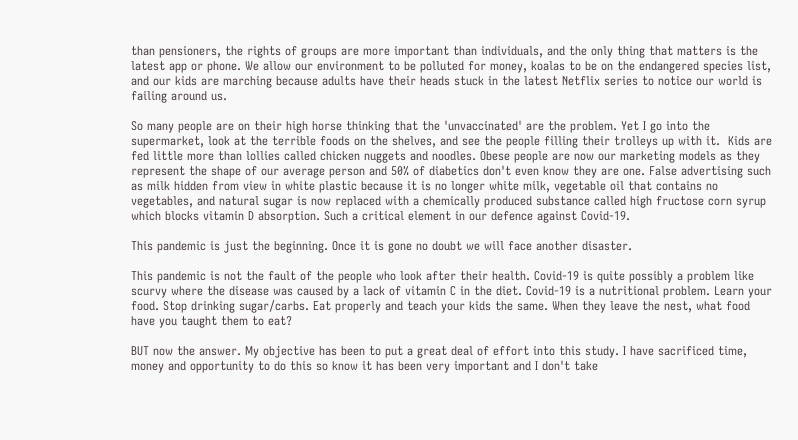than pensioners, the rights of groups are more important than individuals, and the only thing that matters is the latest app or phone. We allow our environment to be polluted for money, koalas to be on the endangered species list, and our kids are marching because adults have their heads stuck in the latest Netflix series to notice our world is failing around us.

So many people are on their high horse thinking that the 'unvaccinated' are the problem. Yet I go into the supermarket, look at the terrible foods on the shelves, and see the people filling their trolleys up with it.  Kids are fed little more than lollies called chicken nuggets and noodles. Obese people are now our marketing models as they represent the shape of our average person and 50% of diabetics don't even know they are one. False advertising such as milk hidden from view in white plastic because it is no longer white milk, vegetable oil that contains no vegetables, and natural sugar is now replaced with a chemically produced substance called high fructose corn syrup which blocks vitamin D absorption. Such a critical element in our defence against Covid-19.

This pandemic is just the beginning. Once it is gone no doubt we will face another disaster.

This pandemic is not the fault of the people who look after their health. Covid-19 is quite possibly a problem like scurvy where the disease was caused by a lack of vitamin C in the diet. Covid-19 is a nutritional problem. Learn your food. Stop drinking sugar/carbs. Eat properly and teach your kids the same. When they leave the nest, what food have you taught them to eat?

BUT now the answer. My objective has been to put a great deal of effort into this study. I have sacrificed time, money and opportunity to do this so know it has been very important and I don't take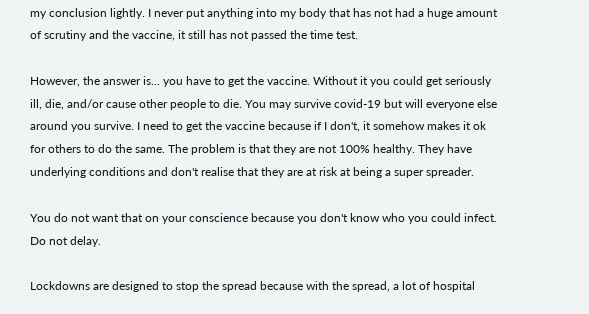my conclusion lightly. I never put anything into my body that has not had a huge amount of scrutiny and the vaccine, it still has not passed the time test.

However, the answer is... you have to get the vaccine. Without it you could get seriously ill, die, and/or cause other people to die. You may survive covid-19 but will everyone else around you survive. I need to get the vaccine because if I don't, it somehow makes it ok for others to do the same. The problem is that they are not 100% healthy. They have underlying conditions and don't realise that they are at risk at being a super spreader.

You do not want that on your conscience because you don't know who you could infect. Do not delay.

Lockdowns are designed to stop the spread because with the spread, a lot of hospital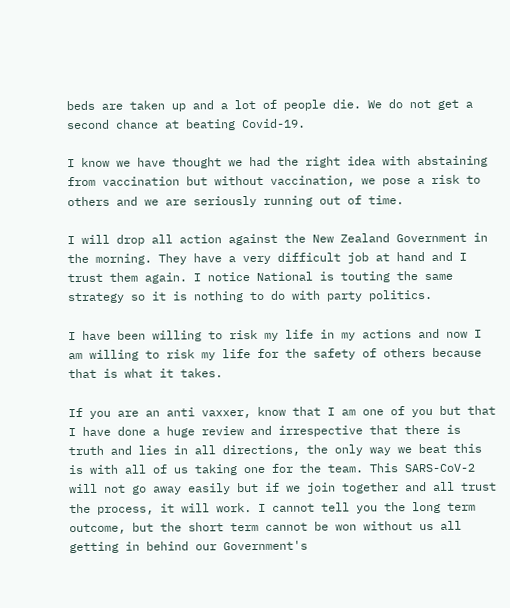beds are taken up and a lot of people die. We do not get a second chance at beating Covid-19.

I know we have thought we had the right idea with abstaining from vaccination but without vaccination, we pose a risk to others and we are seriously running out of time.

I will drop all action against the New Zealand Government in the morning. They have a very difficult job at hand and I trust them again. I notice National is touting the same strategy so it is nothing to do with party politics.

I have been willing to risk my life in my actions and now I am willing to risk my life for the safety of others because that is what it takes.

If you are an anti vaxxer, know that I am one of you but that I have done a huge review and irrespective that there is truth and lies in all directions, the only way we beat this is with all of us taking one for the team. This SARS-CoV-2 will not go away easily but if we join together and all trust the process, it will work. I cannot tell you the long term outcome, but the short term cannot be won without us all getting in behind our Government's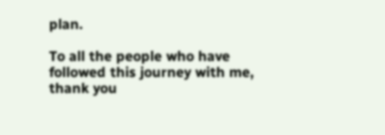plan.

To all the people who have followed this journey with me, thank you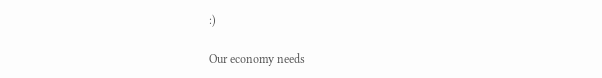:)

Our economy needs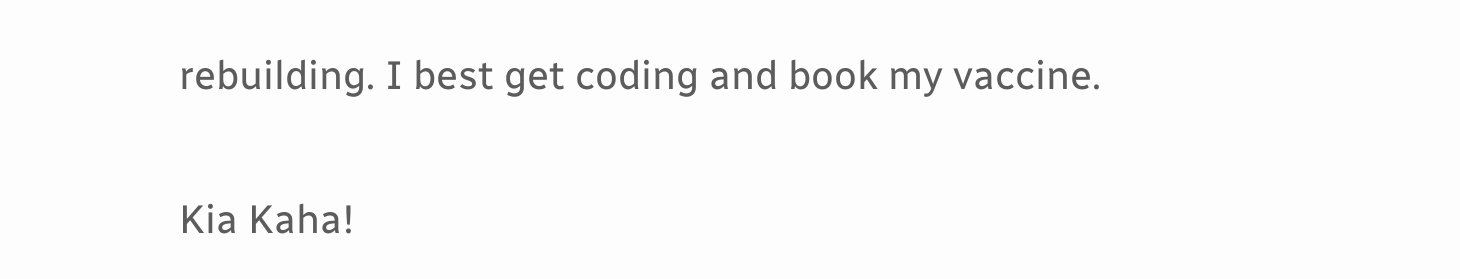rebuilding. I best get coding and book my vaccine.

Kia Kaha!